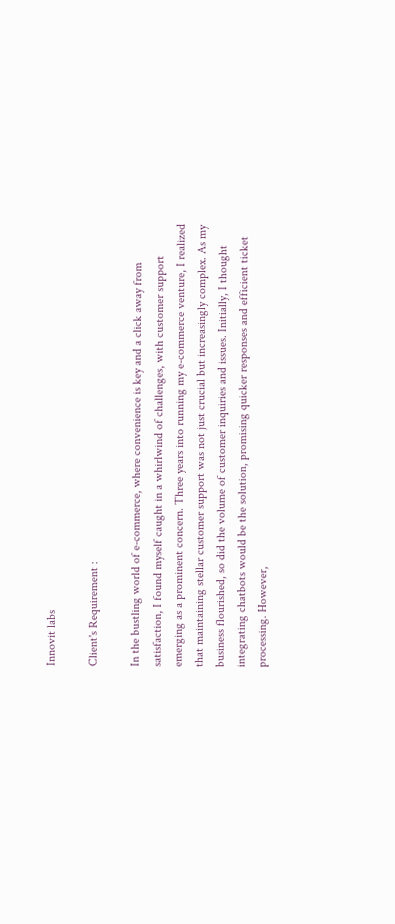Innovit labs

Client's Requirement :

In the bustling world of e-commerce, where convenience is key and a click away from satisfaction, I found myself caught in a whirlwind of challenges, with customer support emerging as a prominent concern. Three years into running my e-commerce venture, I realized that maintaining stellar customer support was not just crucial but increasingly complex. As my business flourished, so did the volume of customer inquiries and issues. Initially, I thought integrating chatbots would be the solution, promising quicker responses and efficient ticket processing. However,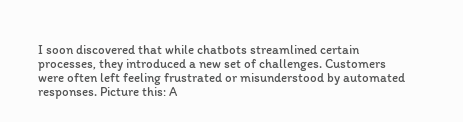I soon discovered that while chatbots streamlined certain processes, they introduced a new set of challenges. Customers were often left feeling frustrated or misunderstood by automated responses. Picture this: A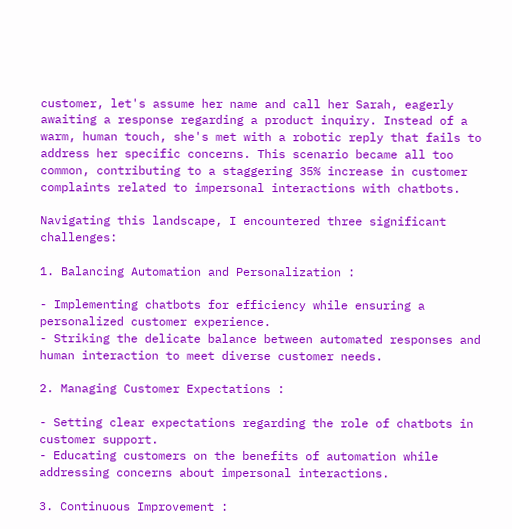customer, let's assume her name and call her Sarah, eagerly awaiting a response regarding a product inquiry. Instead of a warm, human touch, she's met with a robotic reply that fails to address her specific concerns. This scenario became all too common, contributing to a staggering 35% increase in customer complaints related to impersonal interactions with chatbots.

Navigating this landscape, I encountered three significant challenges:

1. Balancing Automation and Personalization :

- Implementing chatbots for efficiency while ensuring a personalized customer experience.
- Striking the delicate balance between automated responses and human interaction to meet diverse customer needs.

2. Managing Customer Expectations :

- Setting clear expectations regarding the role of chatbots in customer support.
- Educating customers on the benefits of automation while addressing concerns about impersonal interactions.

3. Continuous Improvement :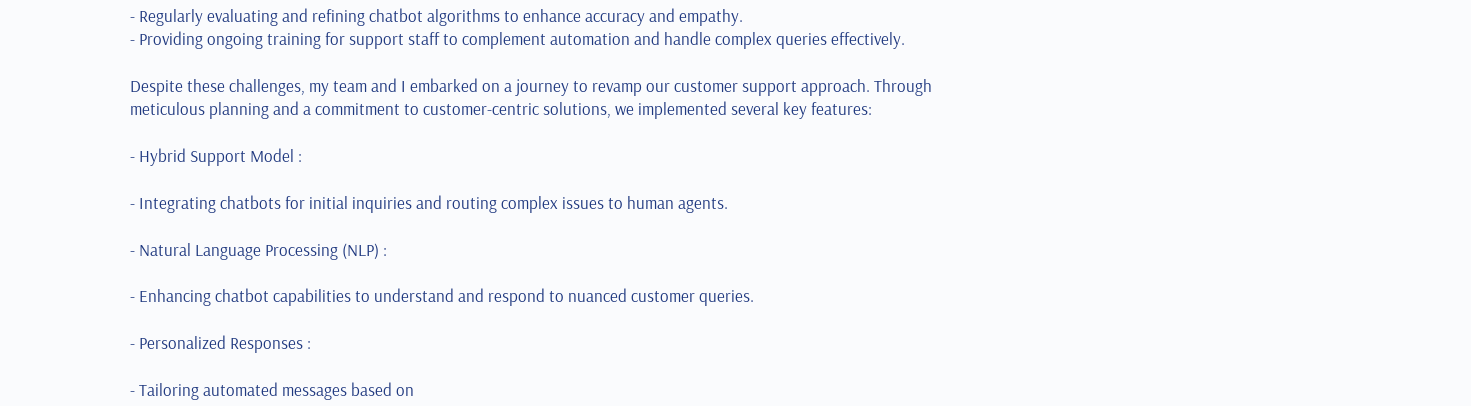- Regularly evaluating and refining chatbot algorithms to enhance accuracy and empathy.
- Providing ongoing training for support staff to complement automation and handle complex queries effectively.

Despite these challenges, my team and I embarked on a journey to revamp our customer support approach. Through meticulous planning and a commitment to customer-centric solutions, we implemented several key features:

- Hybrid Support Model :

- Integrating chatbots for initial inquiries and routing complex issues to human agents.

- Natural Language Processing (NLP) :

- Enhancing chatbot capabilities to understand and respond to nuanced customer queries.

- Personalized Responses :

- Tailoring automated messages based on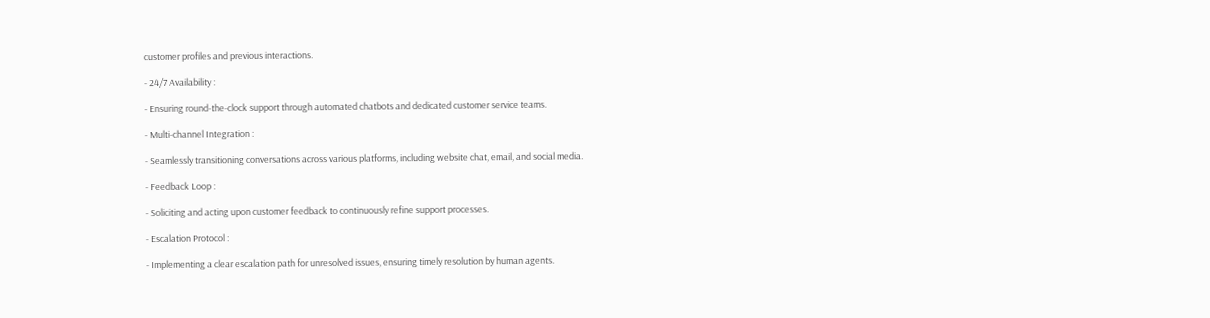customer profiles and previous interactions.

- 24/7 Availability :

- Ensuring round-the-clock support through automated chatbots and dedicated customer service teams.

- Multi-channel Integration :

- Seamlessly transitioning conversations across various platforms, including website chat, email, and social media.

- Feedback Loop :

- Soliciting and acting upon customer feedback to continuously refine support processes.

- Escalation Protocol :

- Implementing a clear escalation path for unresolved issues, ensuring timely resolution by human agents.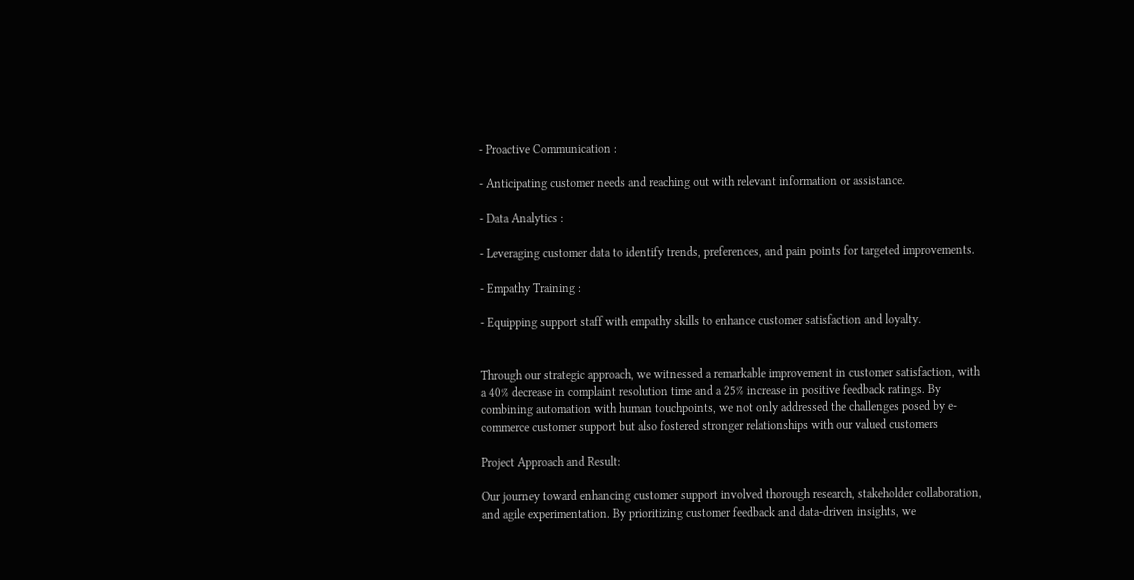- Proactive Communication :

- Anticipating customer needs and reaching out with relevant information or assistance.

- Data Analytics :

- Leveraging customer data to identify trends, preferences, and pain points for targeted improvements.

- Empathy Training :

- Equipping support staff with empathy skills to enhance customer satisfaction and loyalty.


Through our strategic approach, we witnessed a remarkable improvement in customer satisfaction, with a 40% decrease in complaint resolution time and a 25% increase in positive feedback ratings. By combining automation with human touchpoints, we not only addressed the challenges posed by e-commerce customer support but also fostered stronger relationships with our valued customers

Project Approach and Result:

Our journey toward enhancing customer support involved thorough research, stakeholder collaboration, and agile experimentation. By prioritizing customer feedback and data-driven insights, we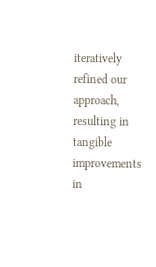iteratively refined our approach, resulting in tangible improvements in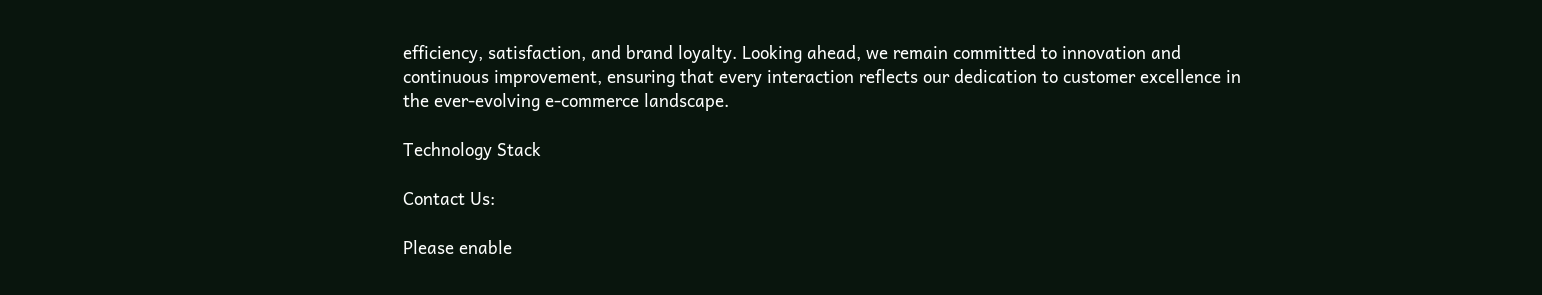efficiency, satisfaction, and brand loyalty. Looking ahead, we remain committed to innovation and continuous improvement, ensuring that every interaction reflects our dedication to customer excellence in the ever-evolving e-commerce landscape.

Technology Stack

Contact Us:

Please enable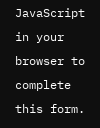JavaScript in your browser to complete this form.